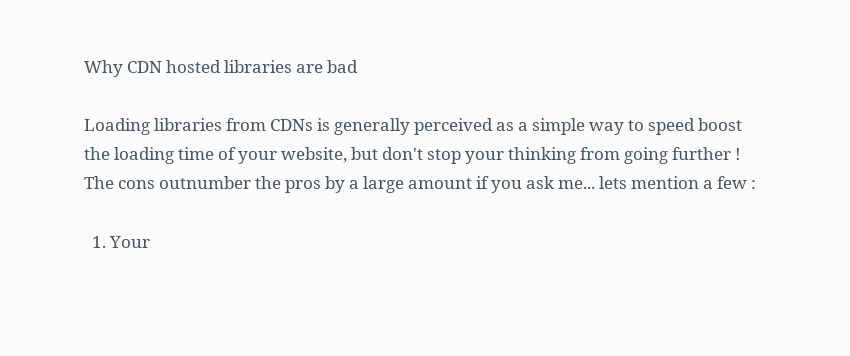Why CDN hosted libraries are bad

Loading libraries from CDNs is generally perceived as a simple way to speed boost the loading time of your website, but don't stop your thinking from going further ! The cons outnumber the pros by a large amount if you ask me... lets mention a few :

  1. Your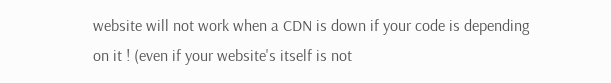website will not work when a CDN is down if your code is depending on it ! (even if your website's itself is not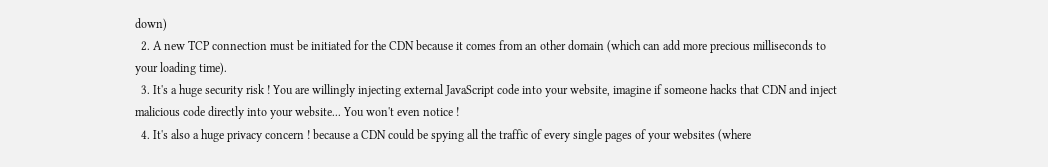down)
  2. A new TCP connection must be initiated for the CDN because it comes from an other domain (which can add more precious milliseconds to your loading time).
  3. It's a huge security risk ! You are willingly injecting external JavaScript code into your website, imagine if someone hacks that CDN and inject malicious code directly into your website... You won't even notice !
  4. It's also a huge privacy concern ! because a CDN could be spying all the traffic of every single pages of your websites (where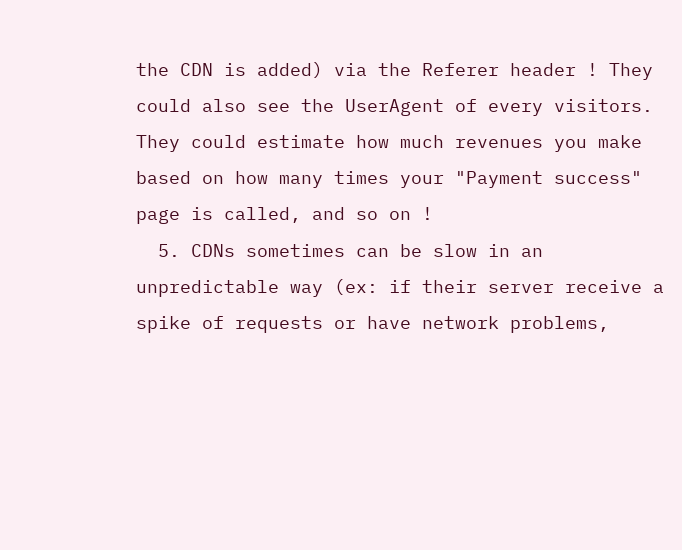the CDN is added) via the Referer header ! They could also see the UserAgent of every visitors. They could estimate how much revenues you make based on how many times your "Payment success" page is called, and so on !
  5. CDNs sometimes can be slow in an unpredictable way (ex: if their server receive a spike of requests or have network problems,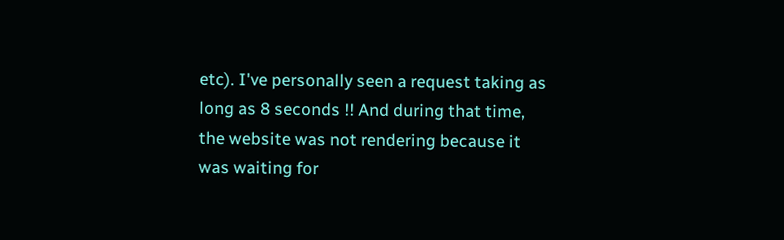etc). I've personally seen a request taking as long as 8 seconds !! And during that time, the website was not rendering because it was waiting for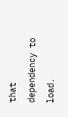that dependency to load.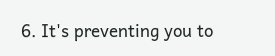6. It's preventing you to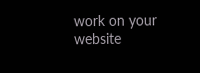work on your website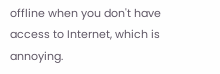offline when you don't have access to Internet, which is annoying.